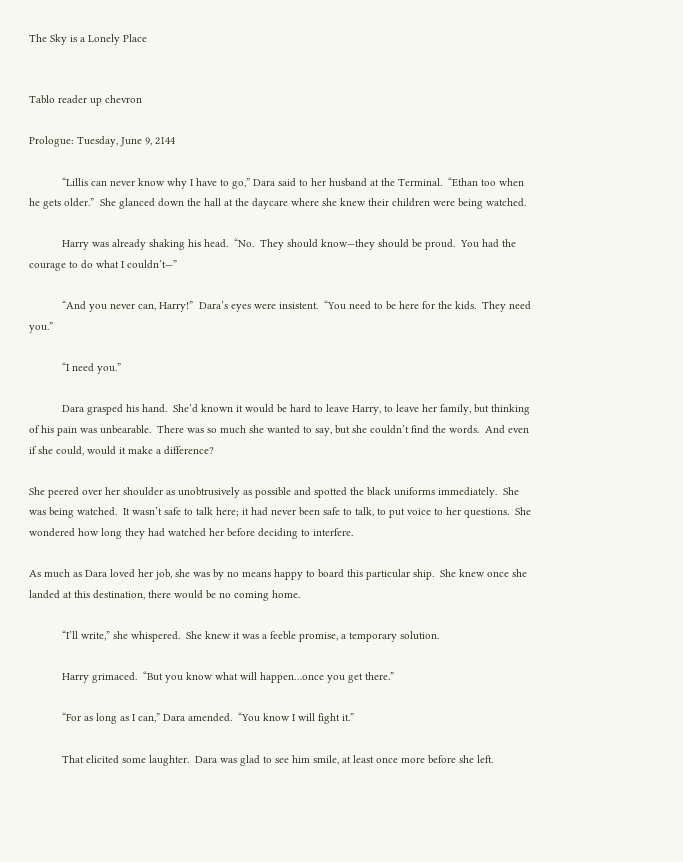The Sky is a Lonely Place


Tablo reader up chevron

Prologue: Tuesday, June 9, 2144

           “Lillis can never know why I have to go,” Dara said to her husband at the Terminal.  “Ethan too when he gets older.”  She glanced down the hall at the daycare where she knew their children were being watched.

           Harry was already shaking his head.  “No.  They should know—they should be proud.  You had the courage to do what I couldn’t—”

           “And you never can, Harry!”  Dara’s eyes were insistent.  “You need to be here for the kids.  They need you.”

           “I need you.”

           Dara grasped his hand.  She’d known it would be hard to leave Harry, to leave her family, but thinking of his pain was unbearable.  There was so much she wanted to say, but she couldn’t find the words.  And even if she could, would it make a difference?

She peered over her shoulder as unobtrusively as possible and spotted the black uniforms immediately.  She was being watched.  It wasn’t safe to talk here; it had never been safe to talk, to put voice to her questions.  She wondered how long they had watched her before deciding to interfere.

As much as Dara loved her job, she was by no means happy to board this particular ship.  She knew once she landed at this destination, there would be no coming home.

           “I’ll write,” she whispered.  She knew it was a feeble promise, a temporary solution.

           Harry grimaced.  “But you know what will happen…once you get there.”

           “For as long as I can,” Dara amended.  “You know I will fight it.”

           That elicited some laughter.  Dara was glad to see him smile, at least once more before she left.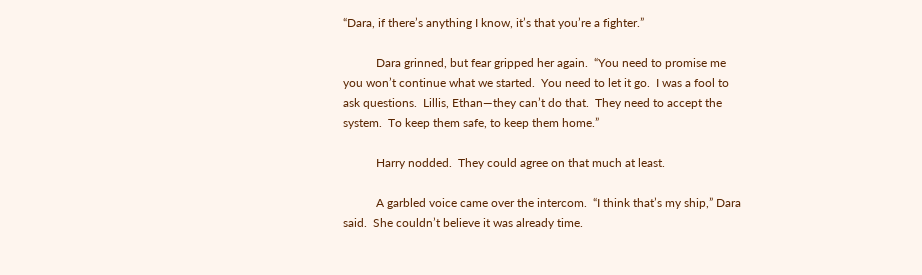“Dara, if there’s anything I know, it’s that you’re a fighter.”

           Dara grinned, but fear gripped her again.  “You need to promise me you won’t continue what we started.  You need to let it go.  I was a fool to ask questions.  Lillis, Ethan—they can’t do that.  They need to accept the system.  To keep them safe, to keep them home.”

           Harry nodded.  They could agree on that much at least.

           A garbled voice came over the intercom.  “I think that’s my ship,” Dara said.  She couldn’t believe it was already time.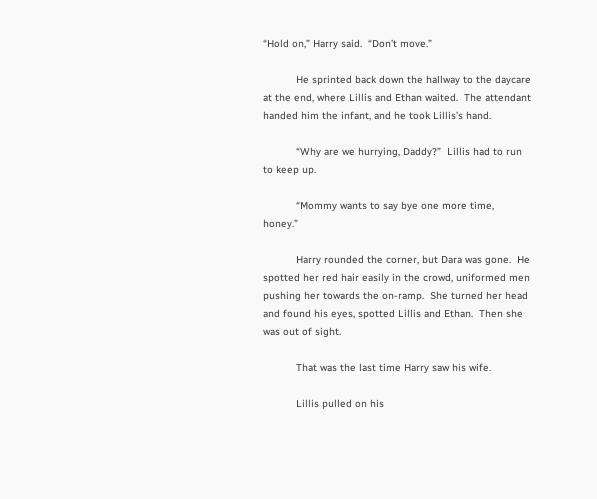“Hold on,” Harry said.  “Don’t move.”

           He sprinted back down the hallway to the daycare at the end, where Lillis and Ethan waited.  The attendant handed him the infant, and he took Lillis’s hand.

           “Why are we hurrying, Daddy?”  Lillis had to run to keep up.

           “Mommy wants to say bye one more time, honey.”

           Harry rounded the corner, but Dara was gone.  He spotted her red hair easily in the crowd, uniformed men pushing her towards the on-ramp.  She turned her head and found his eyes, spotted Lillis and Ethan.  Then she was out of sight.

           That was the last time Harry saw his wife.

           Lillis pulled on his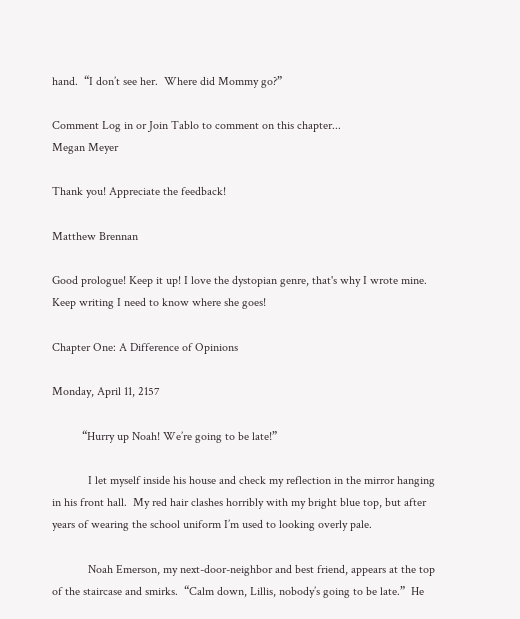hand.  “I don’t see her.  Where did Mommy go?”

Comment Log in or Join Tablo to comment on this chapter...
Megan Meyer

Thank you! Appreciate the feedback!

Matthew Brennan

Good prologue! Keep it up! I love the dystopian genre, that's why I wrote mine. Keep writing I need to know where she goes!

Chapter One: A Difference of Opinions

Monday, April 11, 2157

          “Hurry up Noah! We’re going to be late!”

            I let myself inside his house and check my reflection in the mirror hanging in his front hall.  My red hair clashes horribly with my bright blue top, but after years of wearing the school uniform I’m used to looking overly pale.

            Noah Emerson, my next-door-neighbor and best friend, appears at the top of the staircase and smirks.  “Calm down, Lillis, nobody’s going to be late.”  He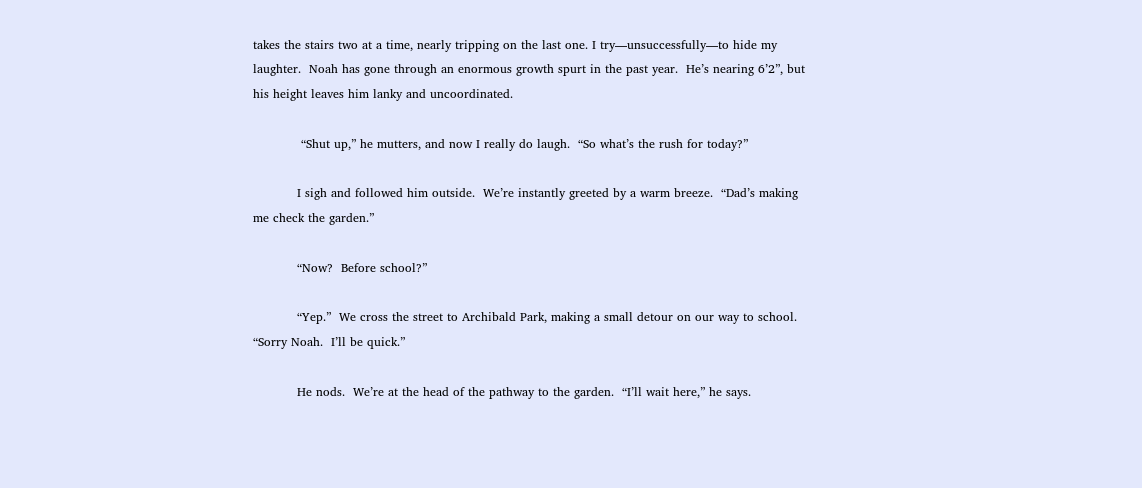takes the stairs two at a time, nearly tripping on the last one. I try—unsuccessfully—to hide my laughter.  Noah has gone through an enormous growth spurt in the past year.  He’s nearing 6’2”, but his height leaves him lanky and uncoordinated.

            “Shut up,” he mutters, and now I really do laugh.  “So what’s the rush for today?”

           I sigh and followed him outside.  We’re instantly greeted by a warm breeze.  “Dad’s making me check the garden.”

           “Now?  Before school?”

           “Yep.”  We cross the street to Archibald Park, making a small detour on our way to school.  “Sorry Noah.  I’ll be quick.”

           He nods.  We’re at the head of the pathway to the garden.  “I’ll wait here,” he says.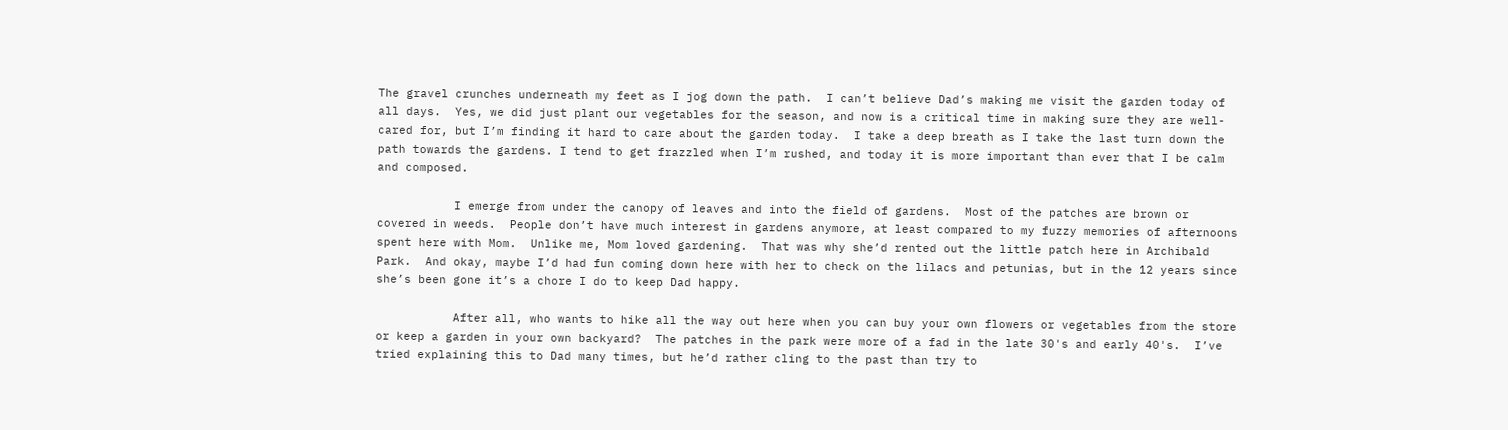The gravel crunches underneath my feet as I jog down the path.  I can’t believe Dad’s making me visit the garden today of all days.  Yes, we did just plant our vegetables for the season, and now is a critical time in making sure they are well-cared for, but I’m finding it hard to care about the garden today.  I take a deep breath as I take the last turn down the path towards the gardens. I tend to get frazzled when I’m rushed, and today it is more important than ever that I be calm and composed.

           I emerge from under the canopy of leaves and into the field of gardens.  Most of the patches are brown or covered in weeds.  People don’t have much interest in gardens anymore, at least compared to my fuzzy memories of afternoons spent here with Mom.  Unlike me, Mom loved gardening.  That was why she’d rented out the little patch here in Archibald Park.  And okay, maybe I’d had fun coming down here with her to check on the lilacs and petunias, but in the 12 years since she’s been gone it’s a chore I do to keep Dad happy.

           After all, who wants to hike all the way out here when you can buy your own flowers or vegetables from the store or keep a garden in your own backyard?  The patches in the park were more of a fad in the late 30's and early 40's.  I’ve tried explaining this to Dad many times, but he’d rather cling to the past than try to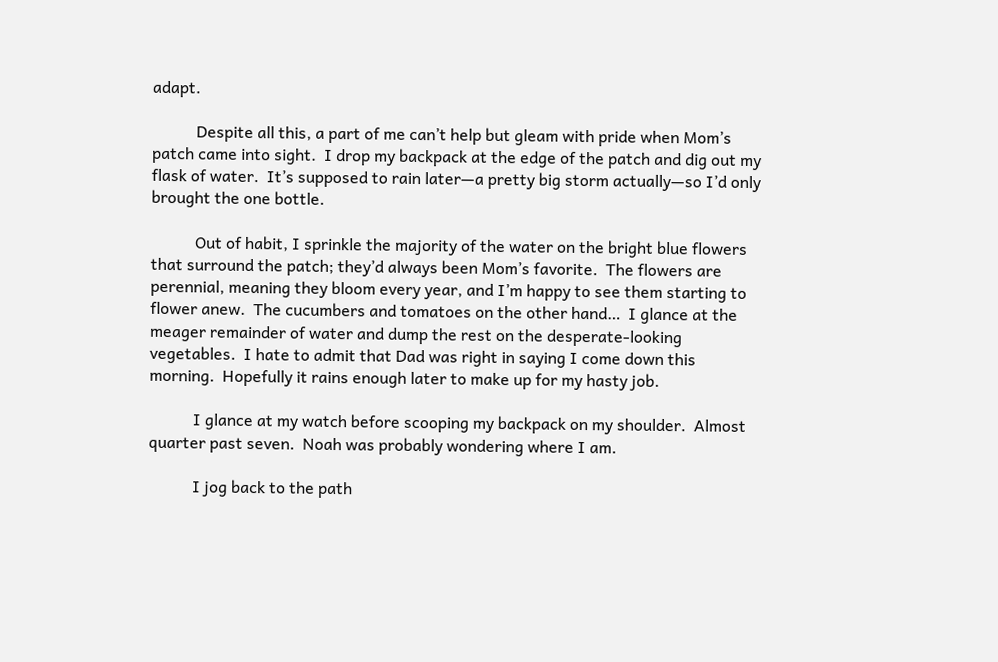adapt.

           Despite all this, a part of me can’t help but gleam with pride when Mom’s patch came into sight.  I drop my backpack at the edge of the patch and dig out my flask of water.  It’s supposed to rain later—a pretty big storm actually—so I’d only brought the one bottle.

           Out of habit, I sprinkle the majority of the water on the bright blue flowers that surround the patch; they’d always been Mom’s favorite.  The flowers are perennial, meaning they bloom every year, and I’m happy to see them starting to flower anew.  The cucumbers and tomatoes on the other hand…  I glance at the meager remainder of water and dump the rest on the desperate-looking vegetables.  I hate to admit that Dad was right in saying I come down this morning.  Hopefully it rains enough later to make up for my hasty job.

           I glance at my watch before scooping my backpack on my shoulder.  Almost quarter past seven.  Noah was probably wondering where I am.

           I jog back to the path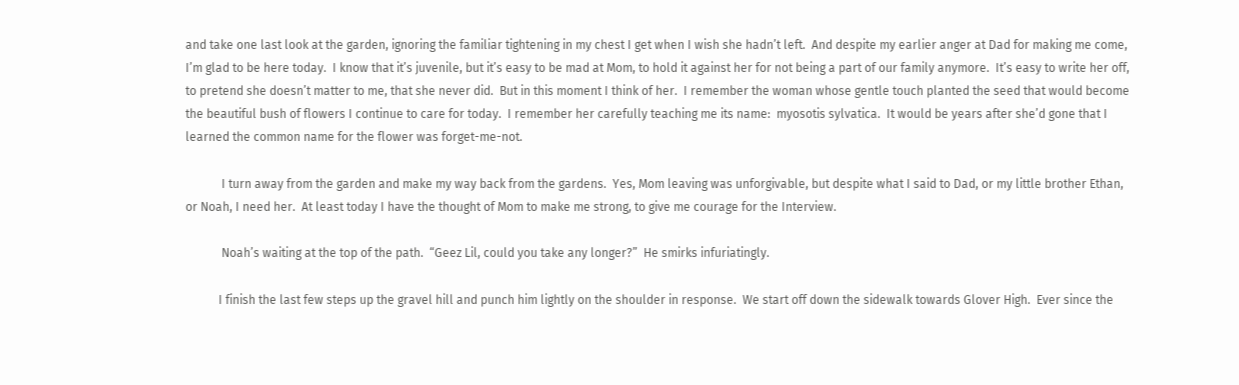and take one last look at the garden, ignoring the familiar tightening in my chest I get when I wish she hadn’t left.  And despite my earlier anger at Dad for making me come, I’m glad to be here today.  I know that it’s juvenile, but it’s easy to be mad at Mom, to hold it against her for not being a part of our family anymore.  It’s easy to write her off, to pretend she doesn’t matter to me, that she never did.  But in this moment I think of her.  I remember the woman whose gentle touch planted the seed that would become the beautiful bush of flowers I continue to care for today.  I remember her carefully teaching me its name:  myosotis sylvatica.  It would be years after she’d gone that I learned the common name for the flower was forget-me-not.

            I turn away from the garden and make my way back from the gardens.  Yes, Mom leaving was unforgivable, but despite what I said to Dad, or my little brother Ethan, or Noah, I need her.  At least today I have the thought of Mom to make me strong, to give me courage for the Interview.

            Noah’s waiting at the top of the path.  “Geez Lil, could you take any longer?”  He smirks infuriatingly.

           I finish the last few steps up the gravel hill and punch him lightly on the shoulder in response.  We start off down the sidewalk towards Glover High.  Ever since the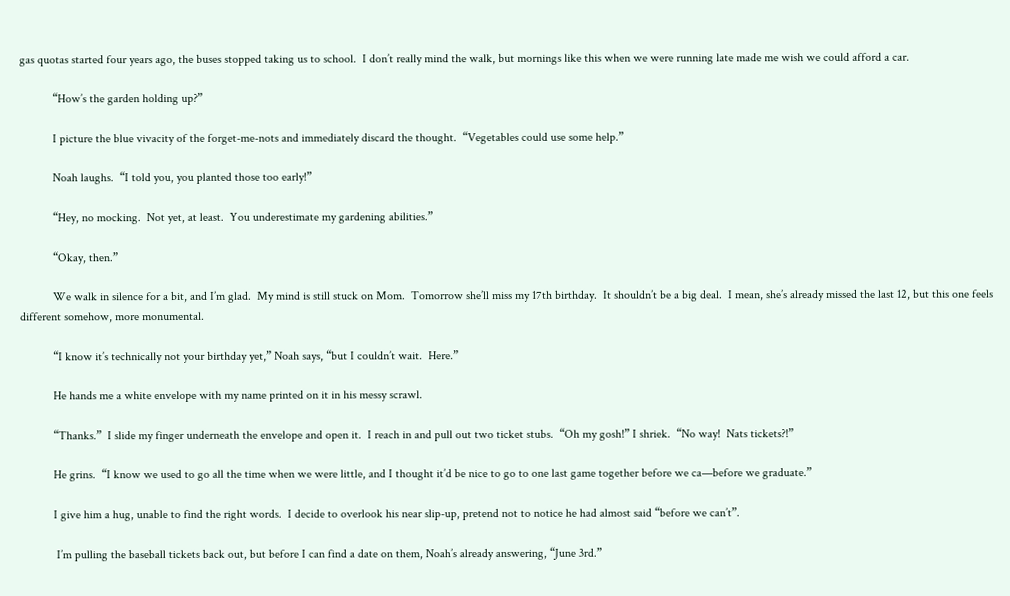gas quotas started four years ago, the buses stopped taking us to school.  I don’t really mind the walk, but mornings like this when we were running late made me wish we could afford a car.

           “How’s the garden holding up?”

           I picture the blue vivacity of the forget-me-nots and immediately discard the thought.  “Vegetables could use some help.”

           Noah laughs.  “I told you, you planted those too early!”

           “Hey, no mocking.  Not yet, at least.  You underestimate my gardening abilities.”

           “Okay, then.”

           We walk in silence for a bit, and I’m glad.  My mind is still stuck on Mom.  Tomorrow she’ll miss my 17th birthday.  It shouldn’t be a big deal.  I mean, she’s already missed the last 12, but this one feels different somehow, more monumental.

           “I know it’s technically not your birthday yet,” Noah says, “but I couldn’t wait.  Here.”

           He hands me a white envelope with my name printed on it in his messy scrawl.

           “Thanks.”  I slide my finger underneath the envelope and open it.  I reach in and pull out two ticket stubs.  “Oh my gosh!” I shriek.  “No way!  Nats tickets?!”

           He grins.  “I know we used to go all the time when we were little, and I thought it’d be nice to go to one last game together before we ca—before we graduate.”

           I give him a hug, unable to find the right words.  I decide to overlook his near slip-up, pretend not to notice he had almost said “before we can’t”.

            I’m pulling the baseball tickets back out, but before I can find a date on them, Noah’s already answering, “June 3rd.”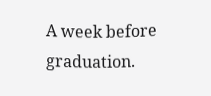A week before graduation.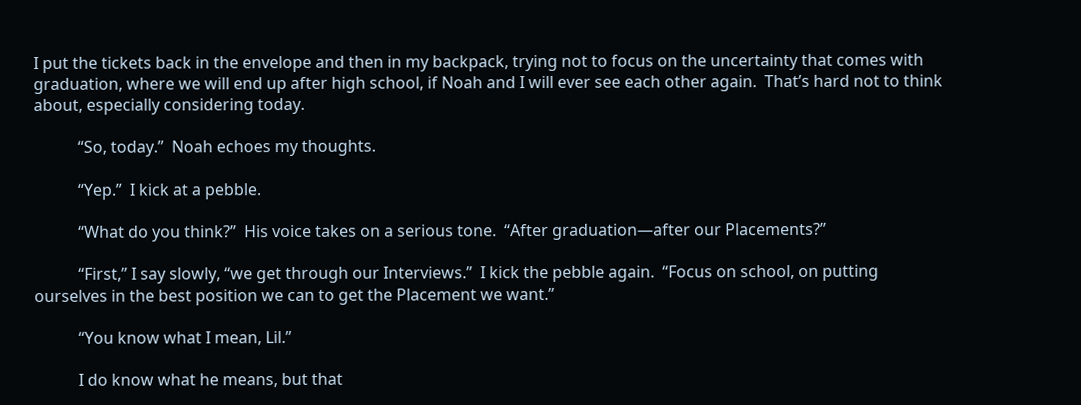I put the tickets back in the envelope and then in my backpack, trying not to focus on the uncertainty that comes with graduation, where we will end up after high school, if Noah and I will ever see each other again.  That’s hard not to think about, especially considering today.

           “So, today.”  Noah echoes my thoughts.

           “Yep.”  I kick at a pebble.

           “What do you think?”  His voice takes on a serious tone.  “After graduation—after our Placements?”

           “First,” I say slowly, “we get through our Interviews.”  I kick the pebble again.  “Focus on school, on putting ourselves in the best position we can to get the Placement we want.”

           “You know what I mean, Lil.”

           I do know what he means, but that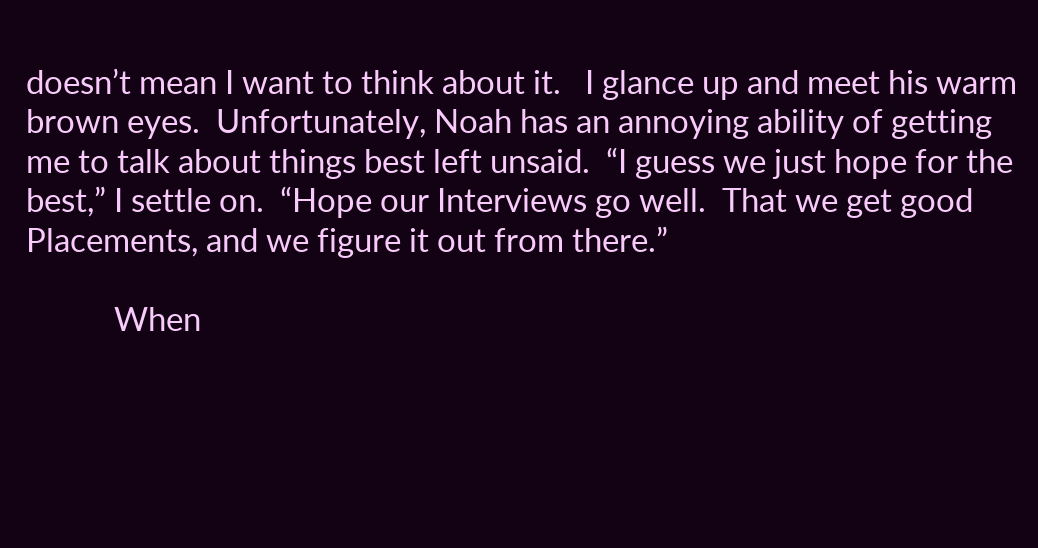doesn’t mean I want to think about it.   I glance up and meet his warm brown eyes.  Unfortunately, Noah has an annoying ability of getting me to talk about things best left unsaid.  “I guess we just hope for the best,” I settle on.  “Hope our Interviews go well.  That we get good Placements, and we figure it out from there.”

           When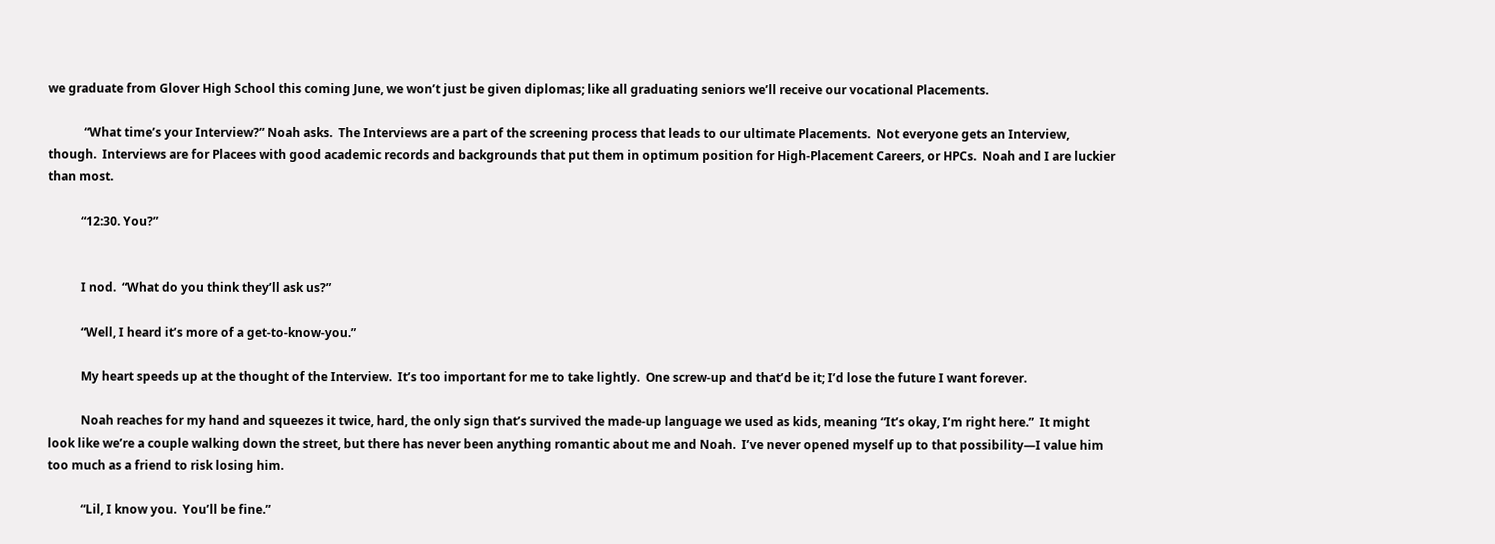we graduate from Glover High School this coming June, we won’t just be given diplomas; like all graduating seniors we’ll receive our vocational Placements.

            “What time’s your Interview?” Noah asks.  The Interviews are a part of the screening process that leads to our ultimate Placements.  Not everyone gets an Interview, though.  Interviews are for Placees with good academic records and backgrounds that put them in optimum position for High-Placement Careers, or HPCs.  Noah and I are luckier than most.

           “12:30. You?”


           I nod.  “What do you think they’ll ask us?”

           “Well, I heard it’s more of a get-to-know-you.”

           My heart speeds up at the thought of the Interview.  It’s too important for me to take lightly.  One screw-up and that’d be it; I’d lose the future I want forever.

           Noah reaches for my hand and squeezes it twice, hard, the only sign that’s survived the made-up language we used as kids, meaning “It’s okay, I’m right here.”  It might look like we’re a couple walking down the street, but there has never been anything romantic about me and Noah.  I’ve never opened myself up to that possibility—I value him too much as a friend to risk losing him.

           “Lil, I know you.  You’ll be fine.”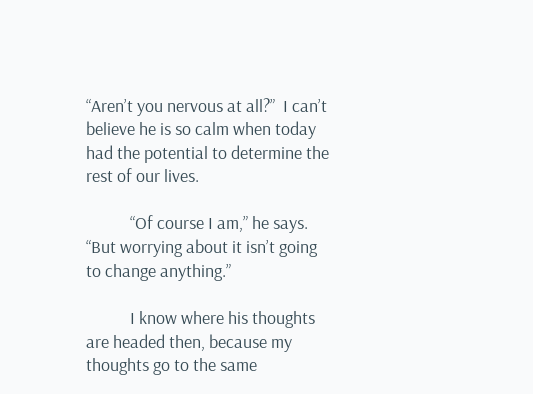“Aren’t you nervous at all?”  I can’t believe he is so calm when today had the potential to determine the rest of our lives.

           “Of course I am,” he says.  “But worrying about it isn’t going to change anything.”

           I know where his thoughts are headed then, because my thoughts go to the same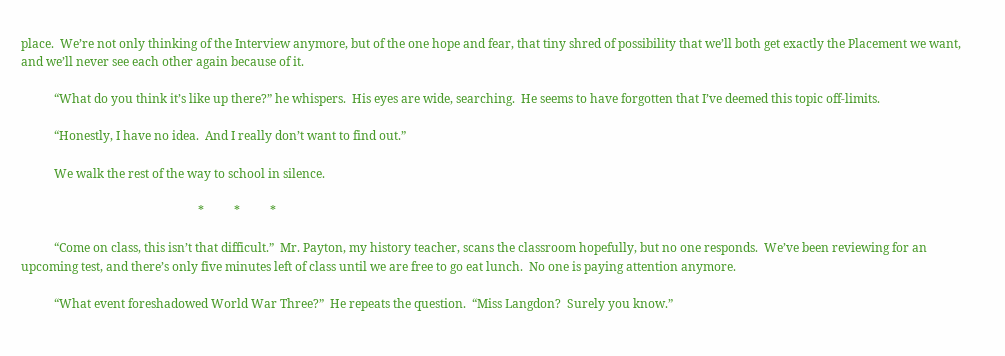place.  We’re not only thinking of the Interview anymore, but of the one hope and fear, that tiny shred of possibility that we’ll both get exactly the Placement we want, and we’ll never see each other again because of it.

           “What do you think it’s like up there?” he whispers.  His eyes are wide, searching.  He seems to have forgotten that I’ve deemed this topic off-limits.

           “Honestly, I have no idea.  And I really don’t want to find out.”

           We walk the rest of the way to school in silence.

                                                           *          *          *

           “Come on class, this isn’t that difficult.”  Mr. Payton, my history teacher, scans the classroom hopefully, but no one responds.  We’ve been reviewing for an upcoming test, and there’s only five minutes left of class until we are free to go eat lunch.  No one is paying attention anymore.

           “What event foreshadowed World War Three?”  He repeats the question.  “Miss Langdon?  Surely you know.”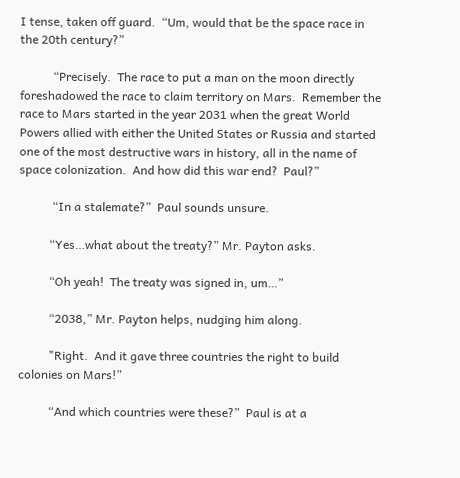I tense, taken off guard.  “Um, would that be the space race in the 20th century?”

           “Precisely.  The race to put a man on the moon directly foreshadowed the race to claim territory on Mars.  Remember the race to Mars started in the year 2031 when the great World Powers allied with either the United States or Russia and started one of the most destructive wars in history, all in the name of space colonization.  And how did this war end?  Paul?”

           “In a stalemate?”  Paul sounds unsure.

          “Yes…what about the treaty?” Mr. Payton asks.

          “Oh yeah!  The treaty was signed in, um…”

          “2038,” Mr. Payton helps, nudging him along.

          "Right.  And it gave three countries the right to build colonies on Mars!”

          “And which countries were these?”  Paul is at a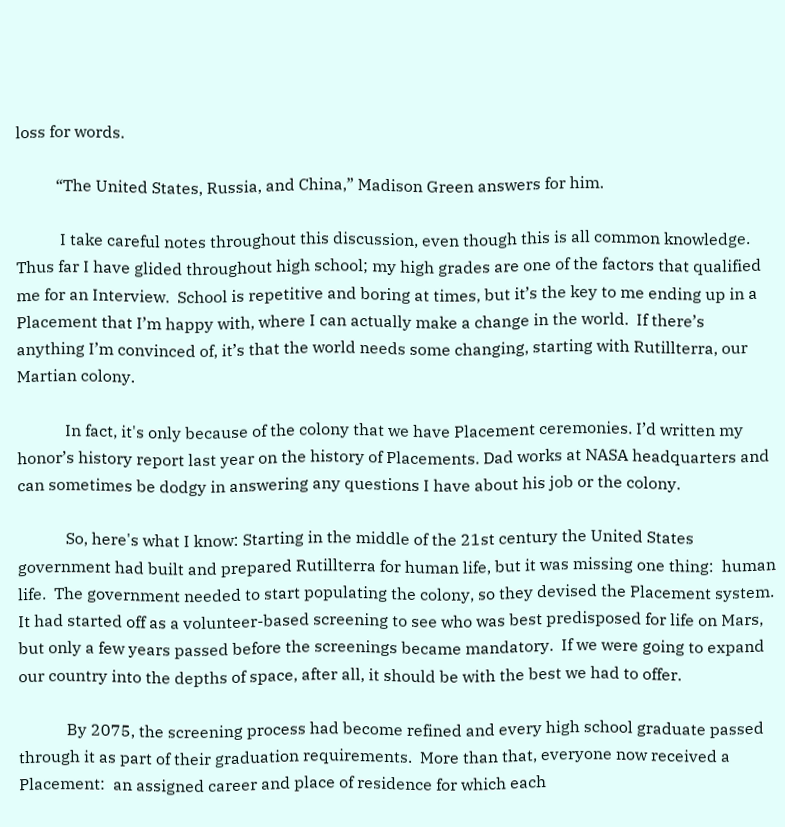loss for words.

          “The United States, Russia, and China,” Madison Green answers for him.

           I take careful notes throughout this discussion, even though this is all common knowledge.  Thus far I have glided throughout high school; my high grades are one of the factors that qualified me for an Interview.  School is repetitive and boring at times, but it’s the key to me ending up in a Placement that I’m happy with, where I can actually make a change in the world.  If there’s anything I’m convinced of, it’s that the world needs some changing, starting with Rutillterra, our Martian colony.

            In fact, it's only because of the colony that we have Placement ceremonies. I’d written my honor’s history report last year on the history of Placements. Dad works at NASA headquarters and can sometimes be dodgy in answering any questions I have about his job or the colony.

            So, here's what I know: Starting in the middle of the 21st century the United States government had built and prepared Rutillterra for human life, but it was missing one thing:  human life.  The government needed to start populating the colony, so they devised the Placement system.  It had started off as a volunteer-based screening to see who was best predisposed for life on Mars, but only a few years passed before the screenings became mandatory.  If we were going to expand our country into the depths of space, after all, it should be with the best we had to offer.

            By 2075, the screening process had become refined and every high school graduate passed through it as part of their graduation requirements.  More than that, everyone now received a Placement:  an assigned career and place of residence for which each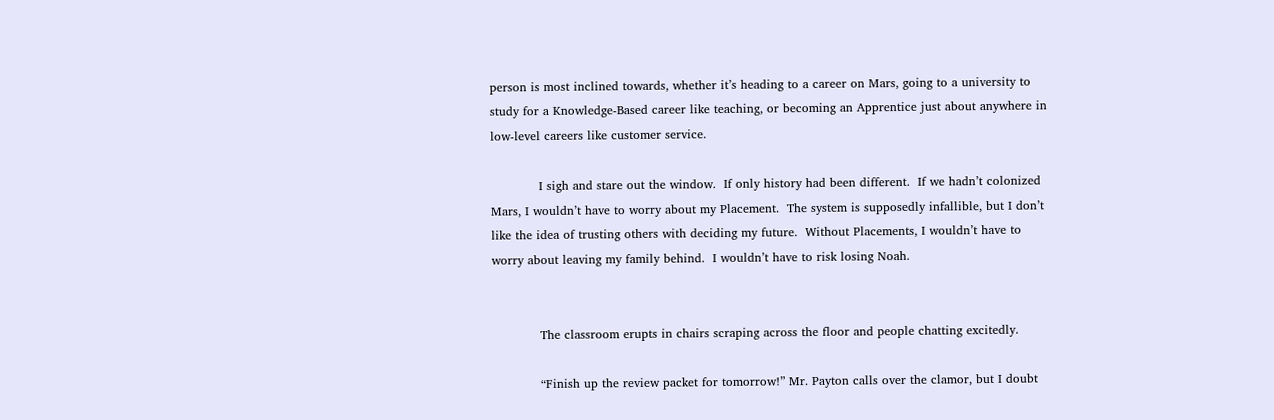person is most inclined towards, whether it’s heading to a career on Mars, going to a university to study for a Knowledge-Based career like teaching, or becoming an Apprentice just about anywhere in low-level careers like customer service.

            I sigh and stare out the window.  If only history had been different.  If we hadn’t colonized Mars, I wouldn’t have to worry about my Placement.  The system is supposedly infallible, but I don’t like the idea of trusting others with deciding my future.  Without Placements, I wouldn’t have to worry about leaving my family behind.  I wouldn’t have to risk losing Noah.


            The classroom erupts in chairs scraping across the floor and people chatting excitedly.

            “Finish up the review packet for tomorrow!” Mr. Payton calls over the clamor, but I doubt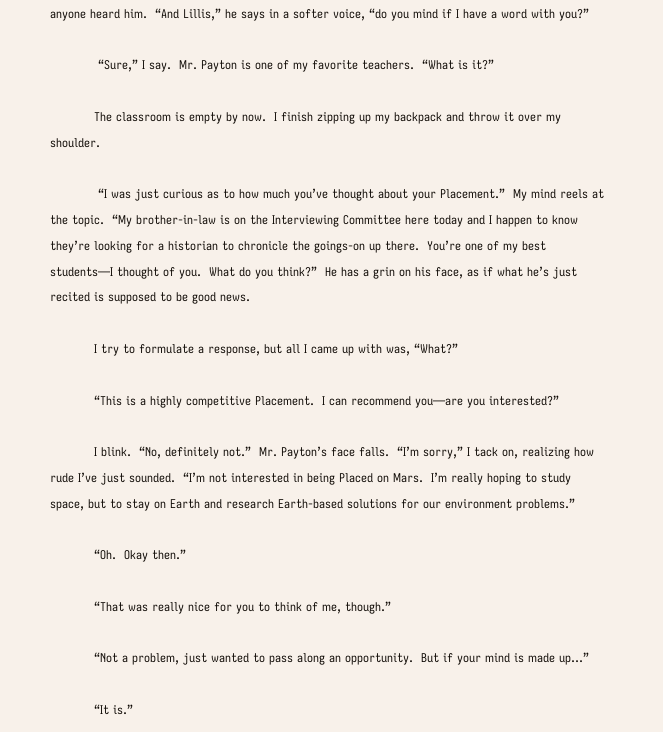anyone heard him.  “And Lillis,” he says in a softer voice, “do you mind if I have a word with you?”

            “Sure,” I say.  Mr. Payton is one of my favorite teachers.  “What is it?”

           The classroom is empty by now.  I finish zipping up my backpack and throw it over my shoulder.

            “I was just curious as to how much you’ve thought about your Placement.”  My mind reels at the topic.  “My brother-in-law is on the Interviewing Committee here today and I happen to know they’re looking for a historian to chronicle the goings-on up there.  You’re one of my best students—I thought of you.  What do you think?”  He has a grin on his face, as if what he’s just recited is supposed to be good news.

           I try to formulate a response, but all I came up with was, “What?”

           “This is a highly competitive Placement.  I can recommend you—are you interested?”

           I blink.  “No, definitely not.”  Mr. Payton’s face falls.  “I’m sorry,” I tack on, realizing how rude I’ve just sounded.  “I’m not interested in being Placed on Mars.  I’m really hoping to study space, but to stay on Earth and research Earth-based solutions for our environment problems.”

           “Oh.  Okay then.”

           “That was really nice for you to think of me, though.”

           “Not a problem, just wanted to pass along an opportunity.  But if your mind is made up…”

           “It is.”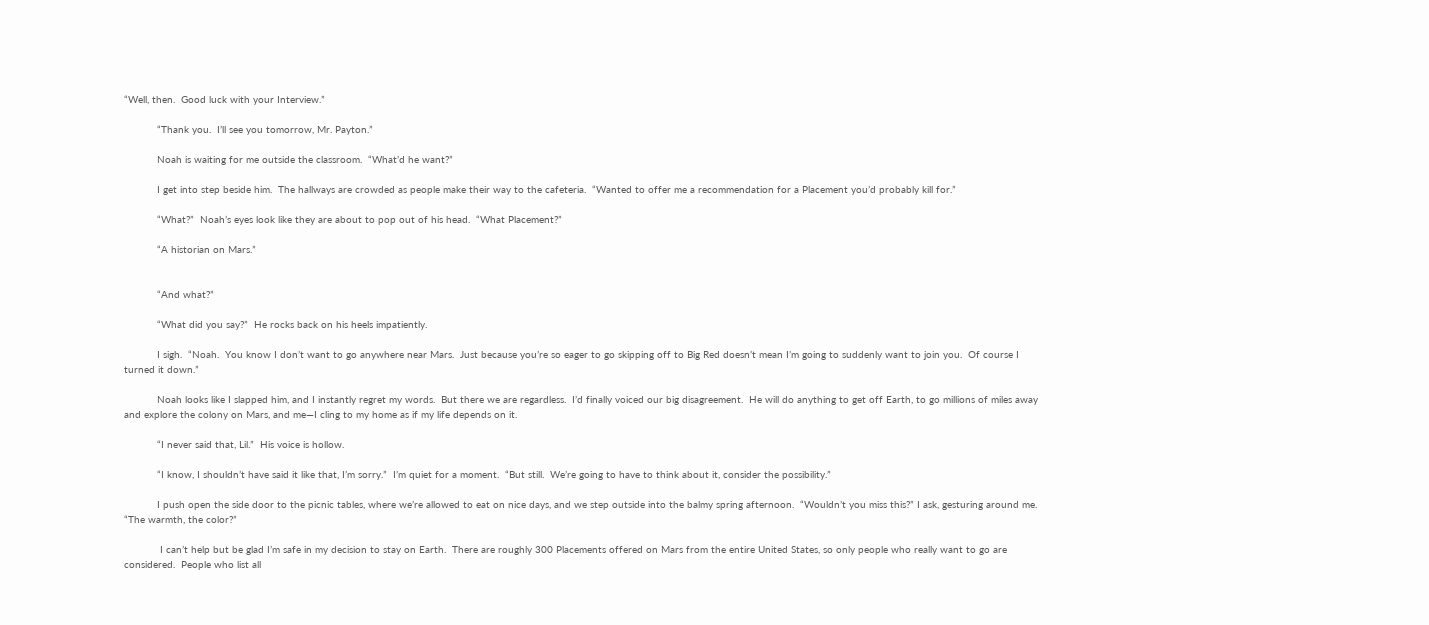“Well, then.  Good luck with your Interview.”

           “Thank you.  I’ll see you tomorrow, Mr. Payton.”

           Noah is waiting for me outside the classroom.  “What’d he want?”

           I get into step beside him.  The hallways are crowded as people make their way to the cafeteria.  “Wanted to offer me a recommendation for a Placement you’d probably kill for.”

           “What?”  Noah’s eyes look like they are about to pop out of his head.  “What Placement?”

           “A historian on Mars.”


           “And what?”

           “What did you say?”  He rocks back on his heels impatiently.

           I sigh.  “Noah.  You know I don’t want to go anywhere near Mars.  Just because you’re so eager to go skipping off to Big Red doesn’t mean I’m going to suddenly want to join you.  Of course I turned it down.”

           Noah looks like I slapped him, and I instantly regret my words.  But there we are regardless.  I’d finally voiced our big disagreement.  He will do anything to get off Earth, to go millions of miles away and explore the colony on Mars, and me—I cling to my home as if my life depends on it.

           “I never said that, Lil.”  His voice is hollow.

           “I know, I shouldn’t have said it like that, I’m sorry.”  I’m quiet for a moment.  “But still.  We’re going to have to think about it, consider the possibility.”

           I push open the side door to the picnic tables, where we’re allowed to eat on nice days, and we step outside into the balmy spring afternoon.  “Wouldn’t you miss this?” I ask, gesturing around me.  “The warmth, the color?”

            I can’t help but be glad I’m safe in my decision to stay on Earth.  There are roughly 300 Placements offered on Mars from the entire United States, so only people who really want to go are considered.  People who list all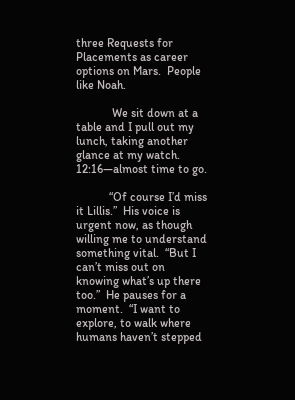three Requests for Placements as career options on Mars.  People like Noah.

            We sit down at a table and I pull out my lunch, taking another glance at my watch.  12:16—almost time to go.

           “Of course I’d miss it Lillis.”  His voice is urgent now, as though willing me to understand something vital.  “But I can’t miss out on knowing what’s up there too.”  He pauses for a moment.  “I want to explore, to walk where humans haven’t stepped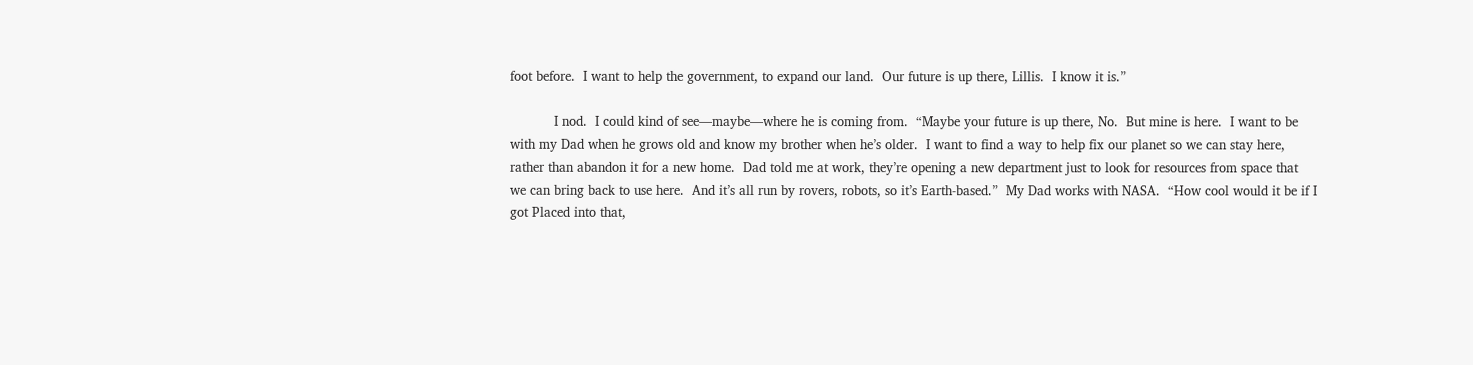foot before.  I want to help the government, to expand our land.  Our future is up there, Lillis.  I know it is.”

           I nod.  I could kind of see—maybe—where he is coming from.  “Maybe your future is up there, No.  But mine is here.  I want to be with my Dad when he grows old and know my brother when he’s older.  I want to find a way to help fix our planet so we can stay here, rather than abandon it for a new home.  Dad told me at work, they’re opening a new department just to look for resources from space that we can bring back to use here.  And it’s all run by rovers, robots, so it’s Earth-based.”  My Dad works with NASA.  “How cool would it be if I got Placed into that,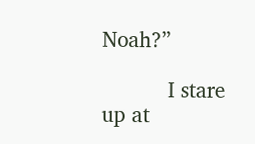Noah?”

           I stare up at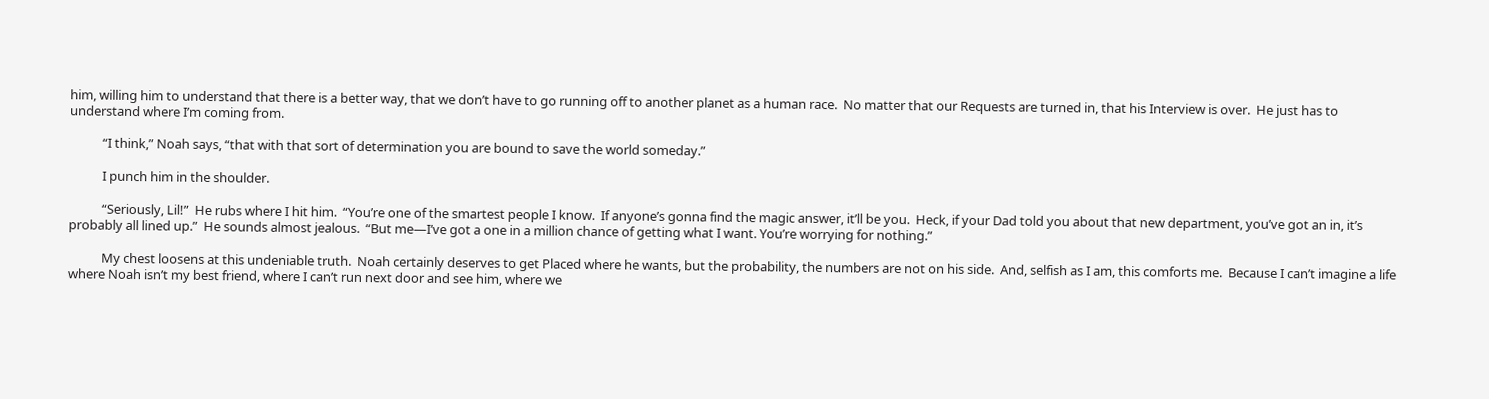him, willing him to understand that there is a better way, that we don’t have to go running off to another planet as a human race.  No matter that our Requests are turned in, that his Interview is over.  He just has to understand where I’m coming from.

           “I think,” Noah says, “that with that sort of determination you are bound to save the world someday.”

           I punch him in the shoulder.

           “Seriously, Lil!”  He rubs where I hit him.  “You’re one of the smartest people I know.  If anyone’s gonna find the magic answer, it’ll be you.  Heck, if your Dad told you about that new department, you’ve got an in, it’s probably all lined up.”  He sounds almost jealous.  “But me—I’ve got a one in a million chance of getting what I want. You’re worrying for nothing.”

           My chest loosens at this undeniable truth.  Noah certainly deserves to get Placed where he wants, but the probability, the numbers are not on his side.  And, selfish as I am, this comforts me.  Because I can’t imagine a life where Noah isn’t my best friend, where I can’t run next door and see him, where we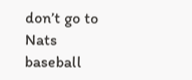don’t go to Nats baseball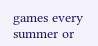games every summer or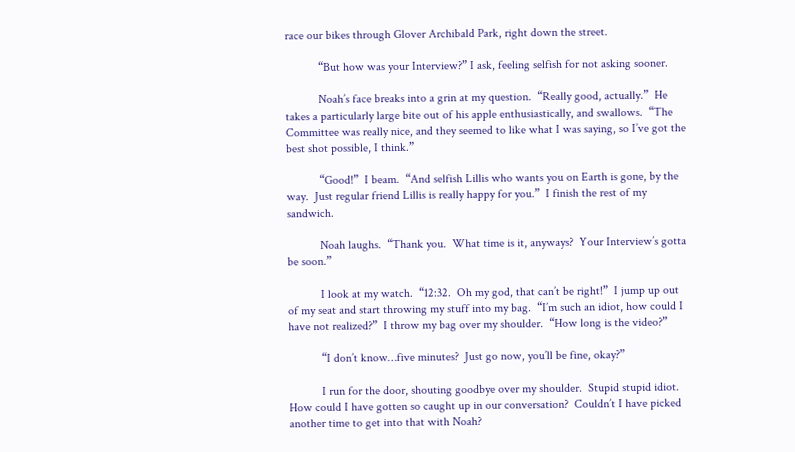race our bikes through Glover Archibald Park, right down the street.

           “But how was your Interview?” I ask, feeling selfish for not asking sooner.

           Noah’s face breaks into a grin at my question.  “Really good, actually.”  He takes a particularly large bite out of his apple enthusiastically, and swallows.  “The Committee was really nice, and they seemed to like what I was saying, so I’ve got the best shot possible, I think.”

           “Good!”  I beam.  “And selfish Lillis who wants you on Earth is gone, by the way.  Just regular friend Lillis is really happy for you.”  I finish the rest of my sandwich.

           Noah laughs.  “Thank you.  What time is it, anyways?  Your Interview’s gotta be soon.”

           I look at my watch.  “12:32.  Oh my god, that can’t be right!”  I jump up out of my seat and start throwing my stuff into my bag.  “I’m such an idiot, how could I have not realized?”  I throw my bag over my shoulder.  “How long is the video?”

           “I don’t know…five minutes?  Just go now, you’ll be fine, okay?”

           I run for the door, shouting goodbye over my shoulder.  Stupid stupid idiot.  How could I have gotten so caught up in our conversation?  Couldn’t I have picked another time to get into that with Noah?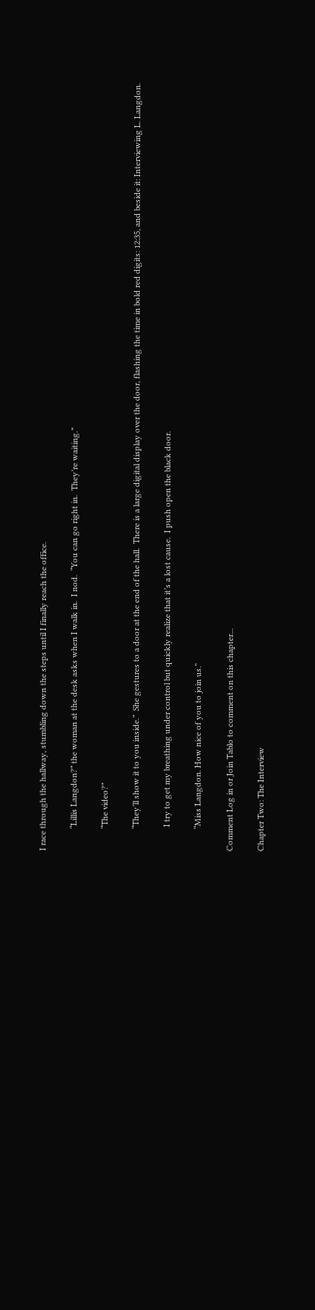I race through the hallway, stumbling down the steps until I finally reach the office.

           “Lillis Langdon?” the woman at the desk asks when I walk in.  I nod.  “You can go right in.  They’re waiting.”

           “The video?”

           “They’ll show it to you inside.”  She gestures to a door at the end of the hall.  There is a large digital display over the door, flashing the time in bold red digits: 12:35, and beside it: Interviewing L. Langdon.

            I try to get my breathing under control but quickly realize that it’s a lost cause.  I push open the black door.

           “Miss Langdon. How nice of you to join us."

Comment Log in or Join Tablo to comment on this chapter...

Chapter Two: The Interview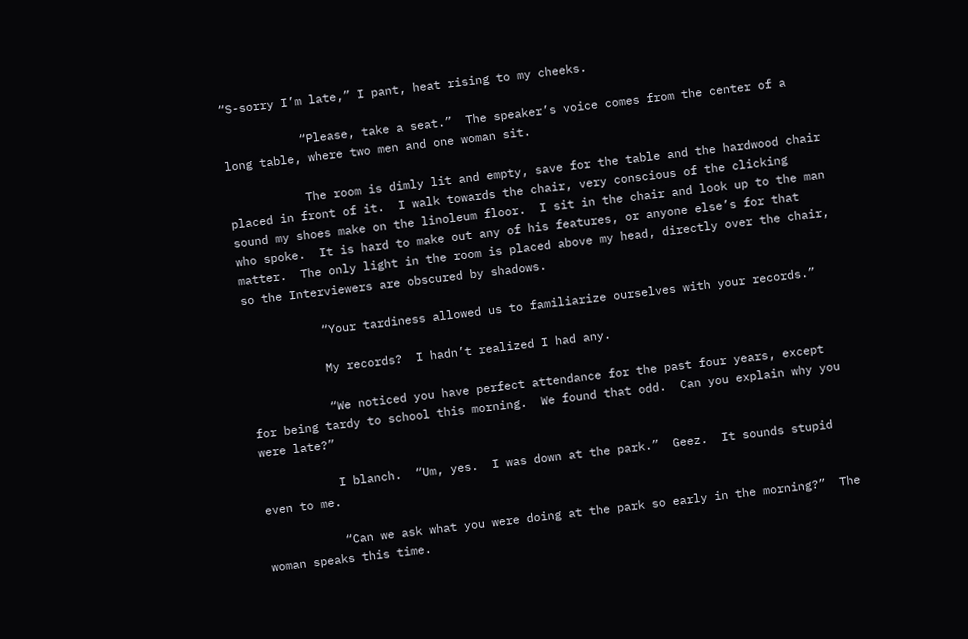“S-sorry I’m late,” I pant, heat rising to my cheeks.

           “Please, take a seat.”  The speaker’s voice comes from the center of a long table, where two men and one woman sit.

           The room is dimly lit and empty, save for the table and the hardwood chair placed in front of it.  I walk towards the chair, very conscious of the clicking sound my shoes make on the linoleum floor.  I sit in the chair and look up to the man who spoke.  It is hard to make out any of his features, or anyone else’s for that matter.  The only light in the room is placed above my head, directly over the chair, so the Interviewers are obscured by shadows.

           “Your tardiness allowed us to familiarize ourselves with your records.”

           My records?  I hadn’t realized I had any.

           “We noticed you have perfect attendance for the past four years, except for being tardy to school this morning.  We found that odd.  Can you explain why you were late?”

           I blanch.  “Um, yes.  I was down at the park.”  Geez.  It sounds stupid even to me.

           “Can we ask what you were doing at the park so early in the morning?”  The woman speaks this time.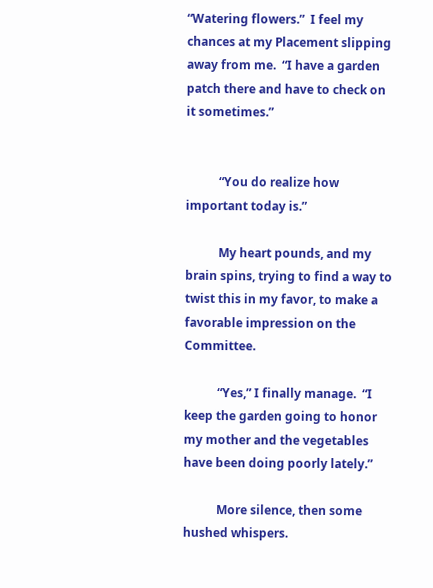“Watering flowers.”  I feel my chances at my Placement slipping away from me.  “I have a garden patch there and have to check on it sometimes.”


           “You do realize how important today is.”

           My heart pounds, and my brain spins, trying to find a way to twist this in my favor, to make a favorable impression on the Committee.

           “Yes,” I finally manage.  “I keep the garden going to honor my mother and the vegetables have been doing poorly lately.”

           More silence, then some hushed whispers.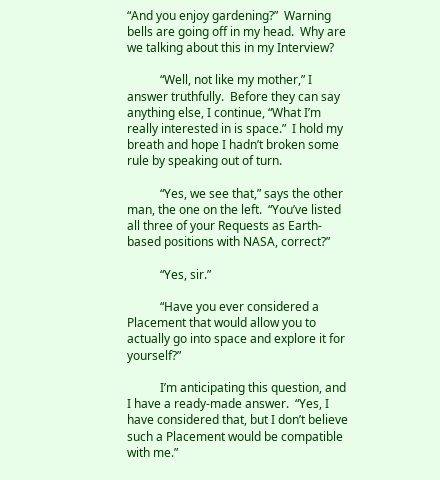“And you enjoy gardening?”  Warning bells are going off in my head.  Why are we talking about this in my Interview?

           “Well, not like my mother,” I answer truthfully.  Before they can say anything else, I continue, “What I’m really interested in is space.”  I hold my breath and hope I hadn’t broken some rule by speaking out of turn.

           “Yes, we see that,” says the other man, the one on the left.  “You’ve listed all three of your Requests as Earth-based positions with NASA, correct?”

           “Yes, sir.”

           “Have you ever considered a Placement that would allow you to actually go into space and explore it for yourself?”

           I’m anticipating this question, and I have a ready-made answer.  “Yes, I have considered that, but I don’t believe such a Placement would be compatible with me.”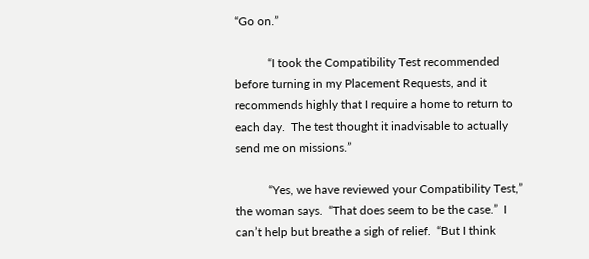“Go on.”

           “I took the Compatibility Test recommended before turning in my Placement Requests, and it recommends highly that I require a home to return to each day.  The test thought it inadvisable to actually send me on missions.”

           “Yes, we have reviewed your Compatibility Test,” the woman says.  “That does seem to be the case.”  I can’t help but breathe a sigh of relief.  “But I think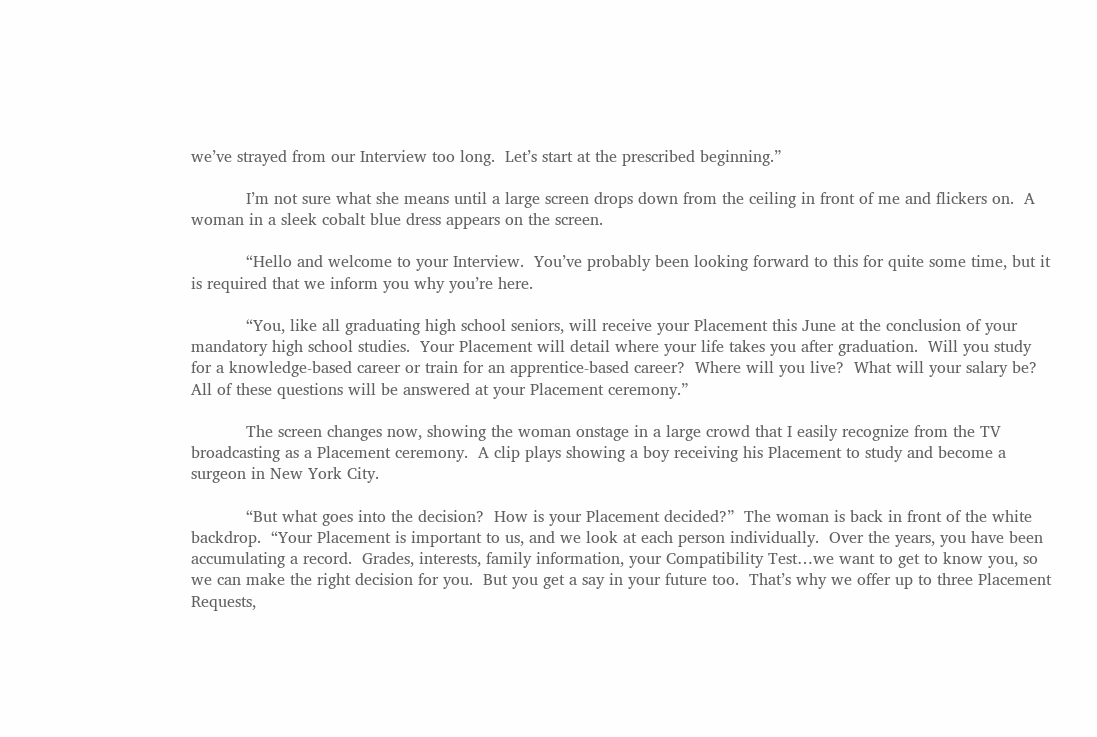we’ve strayed from our Interview too long.  Let’s start at the prescribed beginning.”

           I’m not sure what she means until a large screen drops down from the ceiling in front of me and flickers on.  A woman in a sleek cobalt blue dress appears on the screen.

           “Hello and welcome to your Interview.  You’ve probably been looking forward to this for quite some time, but it is required that we inform you why you’re here.

           “You, like all graduating high school seniors, will receive your Placement this June at the conclusion of your mandatory high school studies.  Your Placement will detail where your life takes you after graduation.  Will you study for a knowledge-based career or train for an apprentice-based career?  Where will you live?  What will your salary be?  All of these questions will be answered at your Placement ceremony.”

           The screen changes now, showing the woman onstage in a large crowd that I easily recognize from the TV broadcasting as a Placement ceremony.  A clip plays showing a boy receiving his Placement to study and become a surgeon in New York City.

           “But what goes into the decision?  How is your Placement decided?”  The woman is back in front of the white backdrop.  “Your Placement is important to us, and we look at each person individually.  Over the years, you have been accumulating a record.  Grades, interests, family information, your Compatibility Test…we want to get to know you, so we can make the right decision for you.  But you get a say in your future too.  That’s why we offer up to three Placement Requests,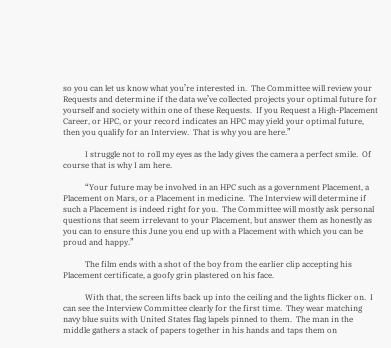so you can let us know what you’re interested in.  The Committee will review your Requests and determine if the data we’ve collected projects your optimal future for yourself and society within one of these Requests.  If you Request a High-Placement Career, or HPC, or your record indicates an HPC may yield your optimal future, then you qualify for an Interview.  That is why you are here.”

           I struggle not to roll my eyes as the lady gives the camera a perfect smile.  Of course that is why I am here.

           “Your future may be involved in an HPC such as a government Placement, a Placement on Mars, or a Placement in medicine.  The Interview will determine if such a Placement is indeed right for you.  The Committee will mostly ask personal questions that seem irrelevant to your Placement, but answer them as honestly as you can to ensure this June you end up with a Placement with which you can be proud and happy.”

           The film ends with a shot of the boy from the earlier clip accepting his Placement certificate, a goofy grin plastered on his face.

           With that, the screen lifts back up into the ceiling and the lights flicker on.  I can see the Interview Committee clearly for the first time.  They wear matching navy blue suits with United States flag lapels pinned to them.  The man in the middle gathers a stack of papers together in his hands and taps them on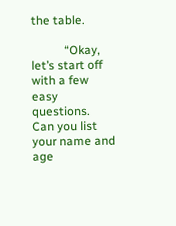the table.

           “Okay, let’s start off with a few easy questions.  Can you list your name and age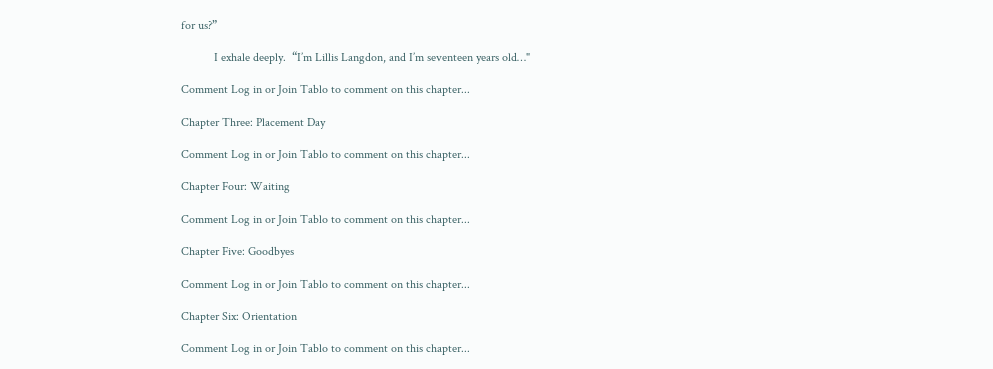for us?”

           I exhale deeply.  “I’m Lillis Langdon, and I’m seventeen years old…"

Comment Log in or Join Tablo to comment on this chapter...

Chapter Three: Placement Day

Comment Log in or Join Tablo to comment on this chapter...

Chapter Four: Waiting

Comment Log in or Join Tablo to comment on this chapter...

Chapter Five: Goodbyes

Comment Log in or Join Tablo to comment on this chapter...

Chapter Six: Orientation

Comment Log in or Join Tablo to comment on this chapter...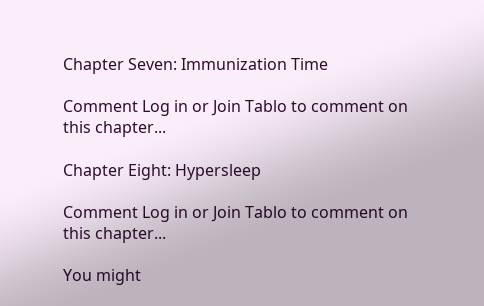Chapter Seven: Immunization Time

Comment Log in or Join Tablo to comment on this chapter...

Chapter Eight: Hypersleep

Comment Log in or Join Tablo to comment on this chapter...

You might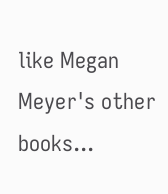like Megan Meyer's other books...